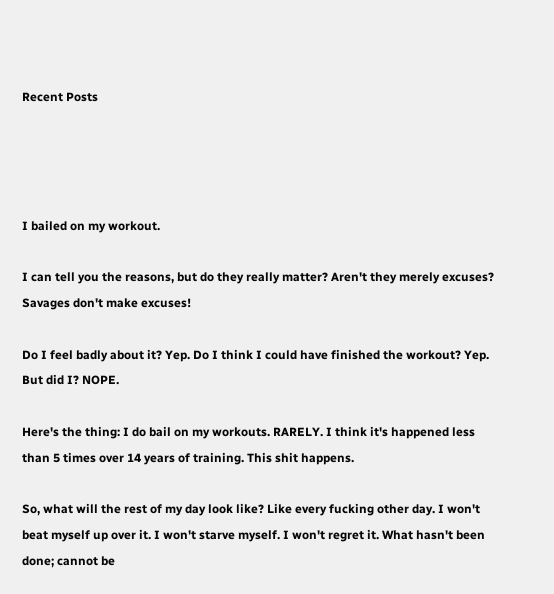Recent Posts




I bailed on my workout.

I can tell you the reasons, but do they really matter? Aren't they merely excuses? Savages don't make excuses!

Do I feel badly about it? Yep. Do I think I could have finished the workout? Yep. But did I? NOPE.

Here's the thing: I do bail on my workouts. RARELY. I think it's happened less than 5 times over 14 years of training. This shit happens.

So, what will the rest of my day look like? Like every fucking other day. I won't beat myself up over it. I won't starve myself. I won't regret it. What hasn't been done; cannot be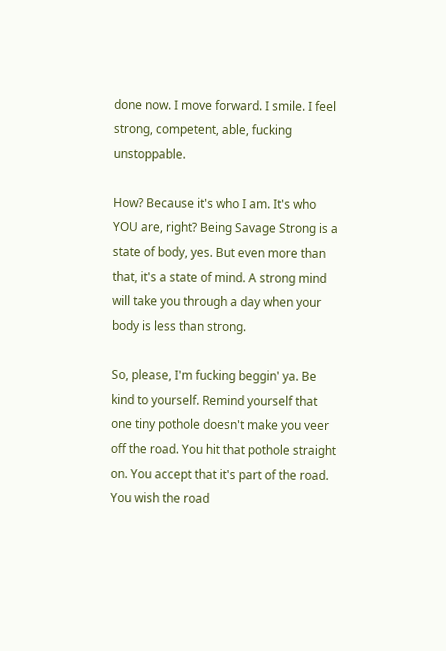done now. I move forward. I smile. I feel strong, competent, able, fucking unstoppable.

How? Because it's who I am. It's who YOU are, right? Being Savage Strong is a state of body, yes. But even more than that, it's a state of mind. A strong mind will take you through a day when your body is less than strong.

So, please, I'm fucking beggin' ya. Be kind to yourself. Remind yourself that one tiny pothole doesn't make you veer off the road. You hit that pothole straight on. You accept that it's part of the road. You wish the road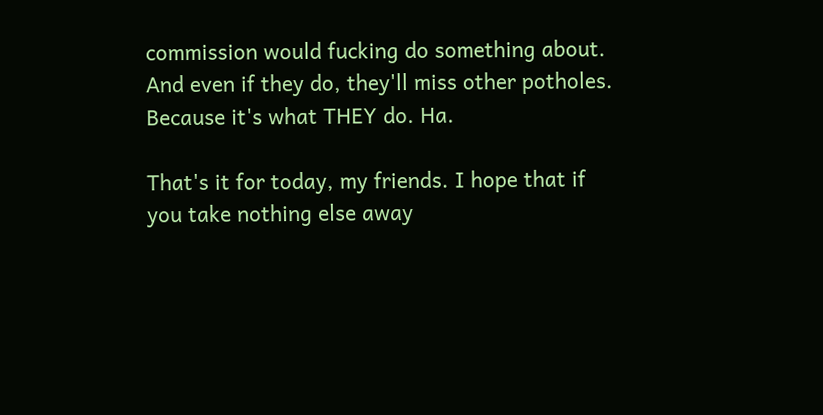commission would fucking do something about. And even if they do, they'll miss other potholes. Because it's what THEY do. Ha.

That's it for today, my friends. I hope that if you take nothing else away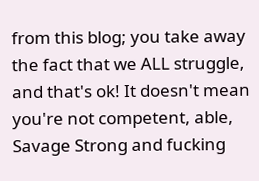from this blog; you take away the fact that we ALL struggle, and that's ok! It doesn't mean you're not competent, able, Savage Strong and fucking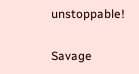unstoppable!

Savage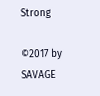Strong

©2017 by SAVAGE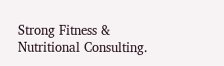Strong Fitness & Nutritional Consulting.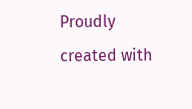Proudly created with